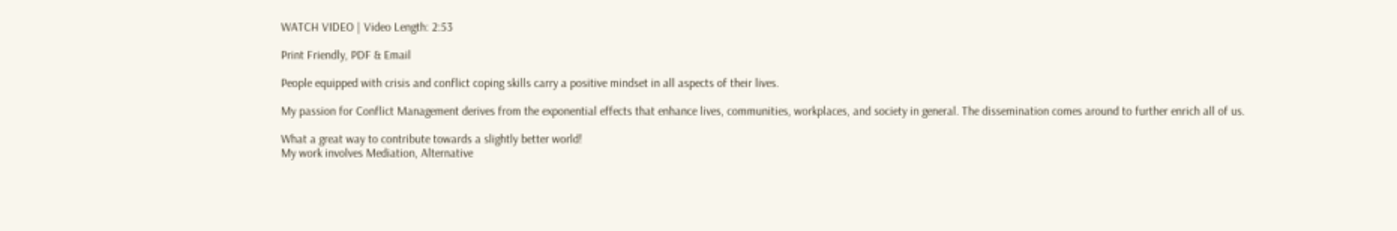WATCH VIDEO | Video Length: 2:53

Print Friendly, PDF & Email

People equipped with crisis and conflict coping skills carry a positive mindset in all aspects of their lives.

My passion for Conflict Management derives from the exponential effects that enhance lives, communities, workplaces, and society in general. The dissemination comes around to further enrich all of us.

What a great way to contribute towards a slightly better world!
My work involves Mediation, Alternative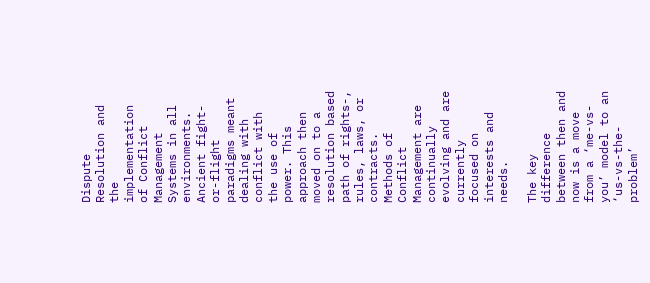Dispute Resolution and the implementation of Conflict Management Systems in all environments.
Ancient fight-or-flight paradigms meant dealing with conflict with the use of power. This approach then moved on to a resolution based path of rights-, rules, laws, or contracts.
Methods of Conflict Management are continually evolving and are currently focused on interests and needs.

The key difference between then and now is a move from a ‘me-vs-you’ model to an ‘us-vs-the-problem’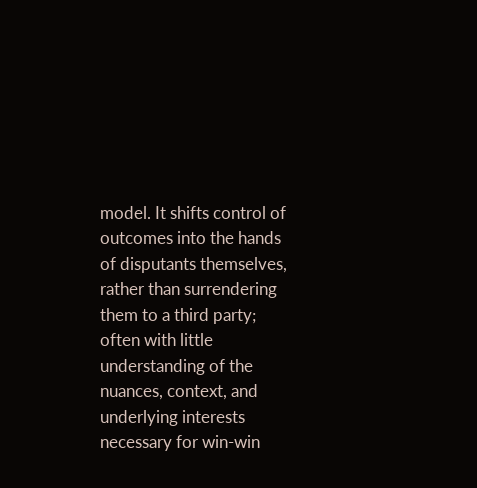model. It shifts control of outcomes into the hands of disputants themselves, rather than surrendering them to a third party; often with little understanding of the nuances, context, and underlying interests necessary for win-win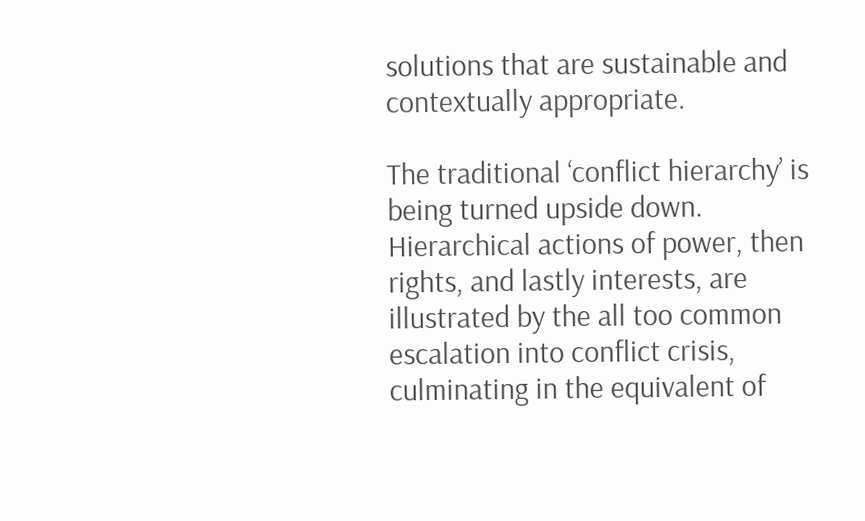solutions that are sustainable and contextually appropriate.

The traditional ‘conflict hierarchy’ is being turned upside down. Hierarchical actions of power, then rights, and lastly interests, are illustrated by the all too common escalation into conflict crisis, culminating in the equivalent of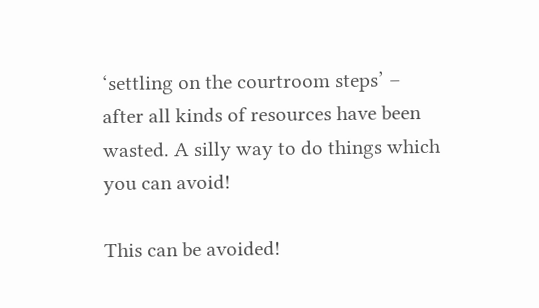‘settling on the courtroom steps’ – after all kinds of resources have been wasted. A silly way to do things which you can avoid!

This can be avoided!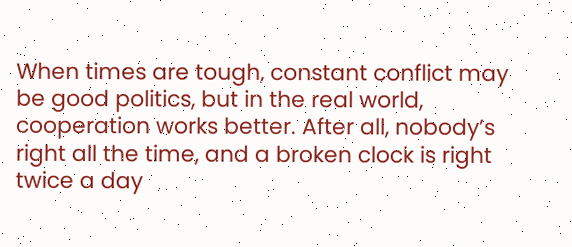When times are tough, constant conflict may be good politics, but in the real world, cooperation works better. After all, nobody’s right all the time, and a broken clock is right twice a day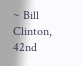~ Bill Clinton, 42nd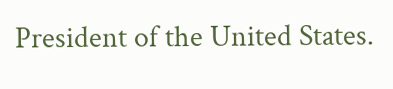President of the United States.